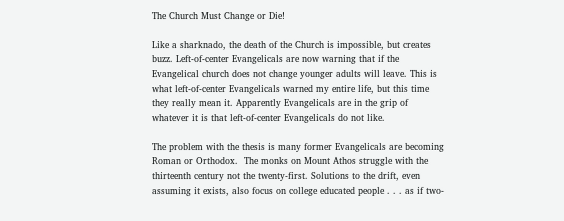The Church Must Change or Die!

Like a sharknado, the death of the Church is impossible, but creates buzz. Left-of-center Evangelicals are now warning that if the Evangelical church does not change younger adults will leave. This is what left-of-center Evangelicals warned my entire life, but this time they really mean it. Apparently Evangelicals are in the grip of whatever it is that left-of-center Evangelicals do not like.

The problem with the thesis is many former Evangelicals are becoming Roman or Orthodox.  The monks on Mount Athos struggle with the thirteenth century not the twenty-first. Solutions to the drift, even assuming it exists, also focus on college educated people . . . as if two-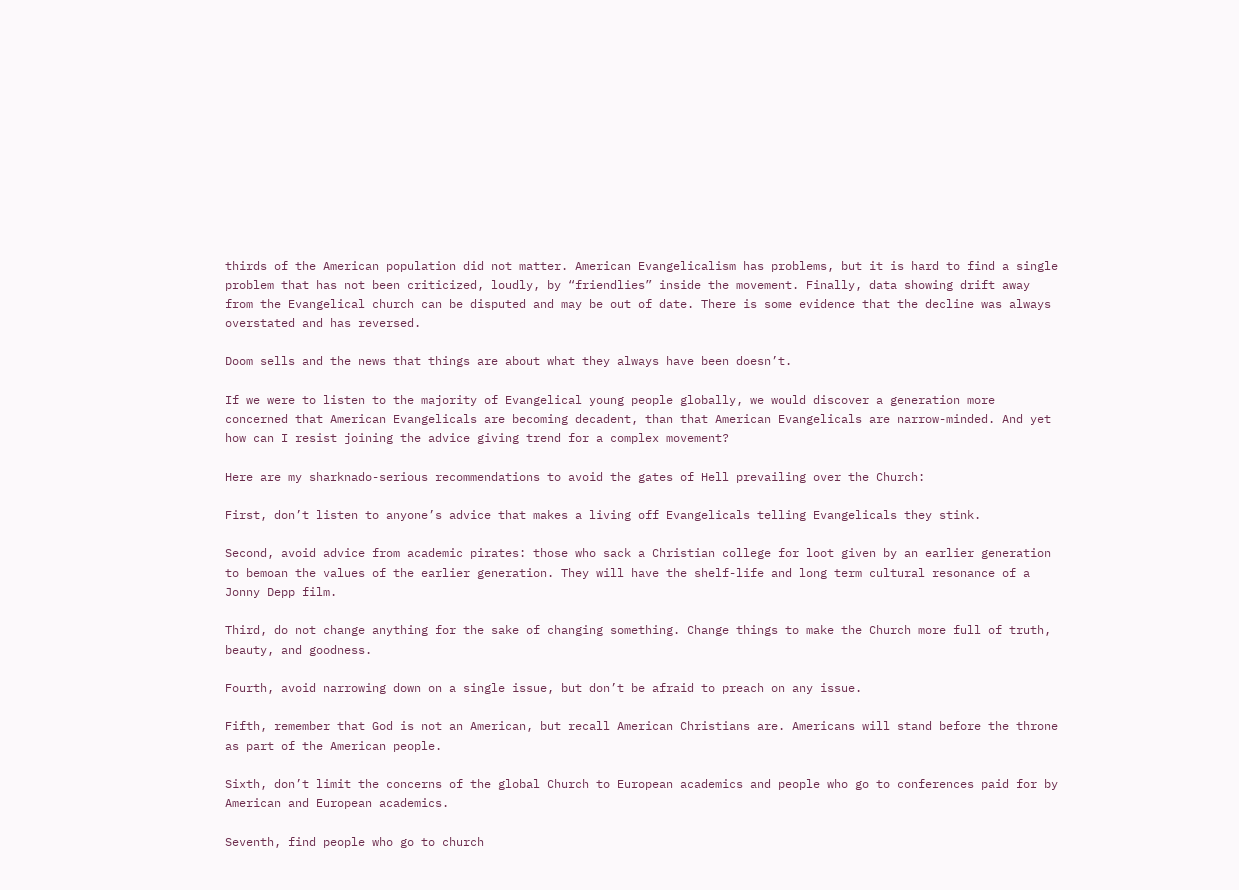thirds of the American population did not matter. American Evangelicalism has problems, but it is hard to find a single problem that has not been criticized, loudly, by “friendlies” inside the movement. Finally, data showing drift away from the Evangelical church can be disputed and may be out of date. There is some evidence that the decline was always overstated and has reversed.

Doom sells and the news that things are about what they always have been doesn’t.

If we were to listen to the majority of Evangelical young people globally, we would discover a generation more concerned that American Evangelicals are becoming decadent, than that American Evangelicals are narrow-minded. And yet how can I resist joining the advice giving trend for a complex movement?

Here are my sharknado-serious recommendations to avoid the gates of Hell prevailing over the Church:

First, don’t listen to anyone’s advice that makes a living off Evangelicals telling Evangelicals they stink.

Second, avoid advice from academic pirates: those who sack a Christian college for loot given by an earlier generation to bemoan the values of the earlier generation. They will have the shelf-life and long term cultural resonance of a Jonny Depp film.

Third, do not change anything for the sake of changing something. Change things to make the Church more full of truth, beauty, and goodness.

Fourth, avoid narrowing down on a single issue, but don’t be afraid to preach on any issue.

Fifth, remember that God is not an American, but recall American Christians are. Americans will stand before the throne as part of the American people.

Sixth, don’t limit the concerns of the global Church to European academics and people who go to conferences paid for by American and European academics.

Seventh, find people who go to church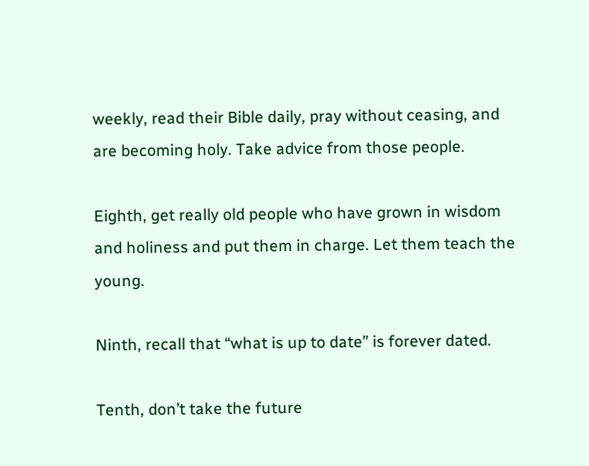weekly, read their Bible daily, pray without ceasing, and are becoming holy. Take advice from those people.

Eighth, get really old people who have grown in wisdom and holiness and put them in charge. Let them teach the young.

Ninth, recall that “what is up to date” is forever dated.

Tenth, don’t take the future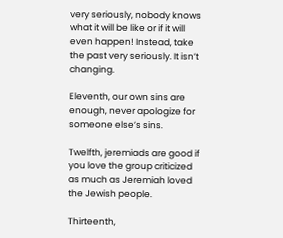very seriously, nobody knows what it will be like or if it will even happen! Instead, take the past very seriously. It isn’t changing.

Eleventh, our own sins are enough, never apologize for someone else’s sins.

Twelfth, jeremiads are good if you love the group criticized as much as Jeremiah loved the Jewish people.

Thirteenth,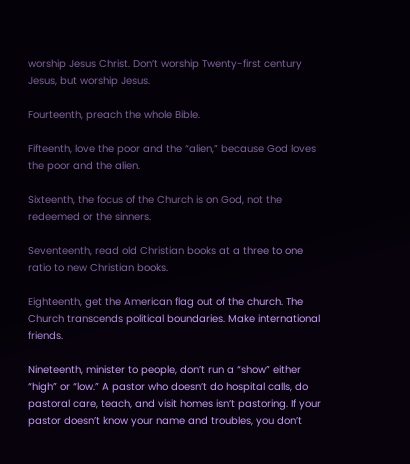worship Jesus Christ. Don’t worship Twenty-first century Jesus, but worship Jesus.

Fourteenth, preach the whole Bible.

Fifteenth, love the poor and the “alien,” because God loves the poor and the alien.

Sixteenth, the focus of the Church is on God, not the redeemed or the sinners.

Seventeenth, read old Christian books at a three to one ratio to new Christian books.

Eighteenth, get the American flag out of the church. The Church transcends political boundaries. Make international friends.

Nineteenth, minister to people, don’t run a “show” either “high” or “low.” A pastor who doesn’t do hospital calls, do pastoral care, teach, and visit homes isn’t pastoring. If your pastor doesn’t know your name and troubles, you don’t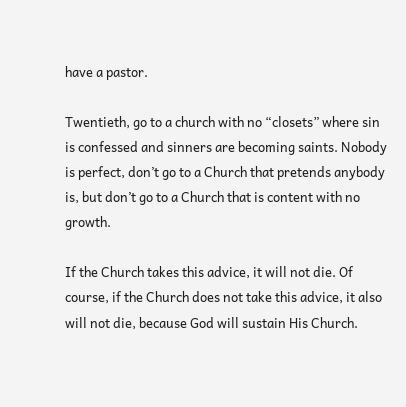have a pastor.

Twentieth, go to a church with no “closets” where sin is confessed and sinners are becoming saints. Nobody is perfect, don’t go to a Church that pretends anybody is, but don’t go to a Church that is content with no growth.

If the Church takes this advice, it will not die. Of course, if the Church does not take this advice, it also will not die, because God will sustain His Church.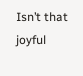Isn’t that joyful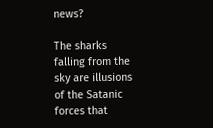news?

The sharks falling from the sky are illusions of the Satanic forces that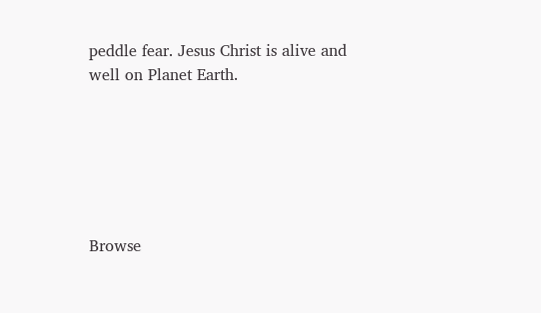peddle fear. Jesus Christ is alive and well on Planet Earth.






Browse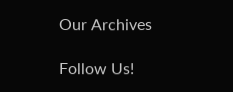Our Archives

Follow Us!